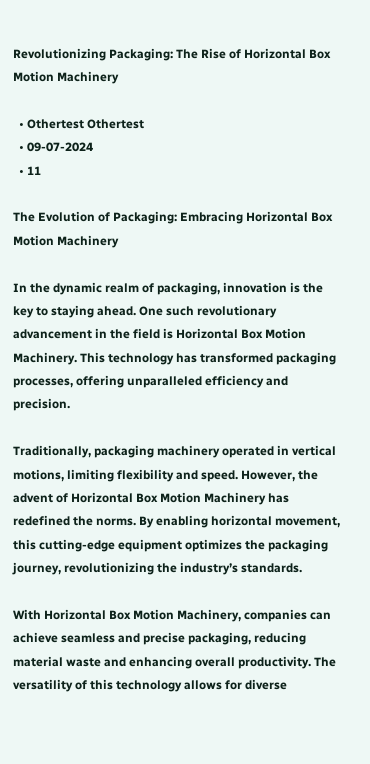Revolutionizing Packaging: The Rise of Horizontal Box Motion Machinery

  • Othertest Othertest
  • 09-07-2024
  • 11

The Evolution of Packaging: Embracing Horizontal Box Motion Machinery

In the dynamic realm of packaging, innovation is the key to staying ahead. One such revolutionary advancement in the field is Horizontal Box Motion Machinery. This technology has transformed packaging processes, offering unparalleled efficiency and precision.

Traditionally, packaging machinery operated in vertical motions, limiting flexibility and speed. However, the advent of Horizontal Box Motion Machinery has redefined the norms. By enabling horizontal movement, this cutting-edge equipment optimizes the packaging journey, revolutionizing the industry’s standards.

With Horizontal Box Motion Machinery, companies can achieve seamless and precise packaging, reducing material waste and enhancing overall productivity. The versatility of this technology allows for diverse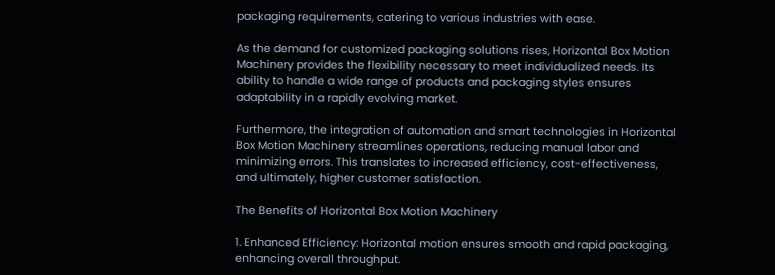packaging requirements, catering to various industries with ease.

As the demand for customized packaging solutions rises, Horizontal Box Motion Machinery provides the flexibility necessary to meet individualized needs. Its ability to handle a wide range of products and packaging styles ensures adaptability in a rapidly evolving market.

Furthermore, the integration of automation and smart technologies in Horizontal Box Motion Machinery streamlines operations, reducing manual labor and minimizing errors. This translates to increased efficiency, cost-effectiveness, and ultimately, higher customer satisfaction.

The Benefits of Horizontal Box Motion Machinery

1. Enhanced Efficiency: Horizontal motion ensures smooth and rapid packaging, enhancing overall throughput.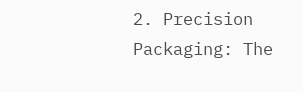2. Precision Packaging: The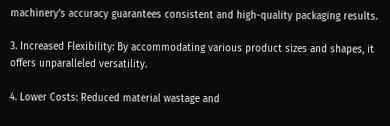machinery’s accuracy guarantees consistent and high-quality packaging results.

3. Increased Flexibility: By accommodating various product sizes and shapes, it offers unparalleled versatility.

4. Lower Costs: Reduced material wastage and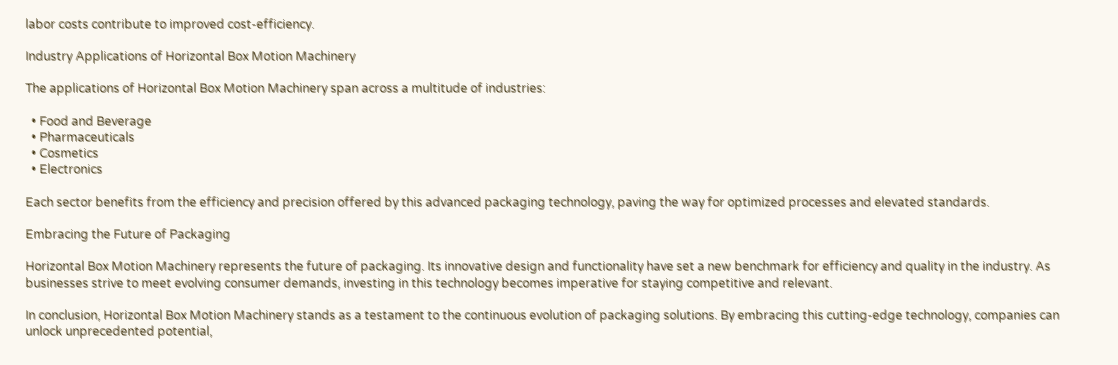labor costs contribute to improved cost-efficiency.

Industry Applications of Horizontal Box Motion Machinery

The applications of Horizontal Box Motion Machinery span across a multitude of industries:

  • Food and Beverage
  • Pharmaceuticals
  • Cosmetics
  • Electronics

Each sector benefits from the efficiency and precision offered by this advanced packaging technology, paving the way for optimized processes and elevated standards.

Embracing the Future of Packaging

Horizontal Box Motion Machinery represents the future of packaging. Its innovative design and functionality have set a new benchmark for efficiency and quality in the industry. As businesses strive to meet evolving consumer demands, investing in this technology becomes imperative for staying competitive and relevant.

In conclusion, Horizontal Box Motion Machinery stands as a testament to the continuous evolution of packaging solutions. By embracing this cutting-edge technology, companies can unlock unprecedented potential,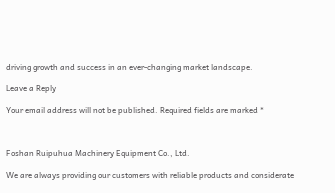driving growth and success in an ever-changing market landscape.

Leave a Reply

Your email address will not be published. Required fields are marked *



Foshan Ruipuhua Machinery Equipment Co., Ltd.

We are always providing our customers with reliable products and considerate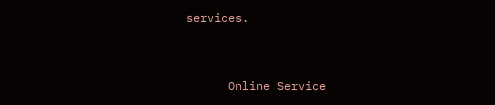services.


      Online Service